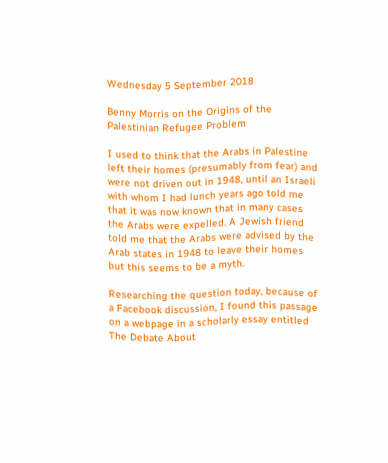Wednesday 5 September 2018

Benny Morris on the Origins of the Palestinian Refugee Problem

I used to think that the Arabs in Palestine left their homes (presumably from fear) and were not driven out in 1948, until an Israeli with whom I had lunch years ago told me that it was now known that in many cases the Arabs were expelled. A Jewish friend told me that the Arabs were advised by the Arab states in 1948 to leave their homes but this seems to be a myth.

Researching the question today, because of a Facebook discussion, I found this passage on a webpage in a scholarly essay entitled The Debate About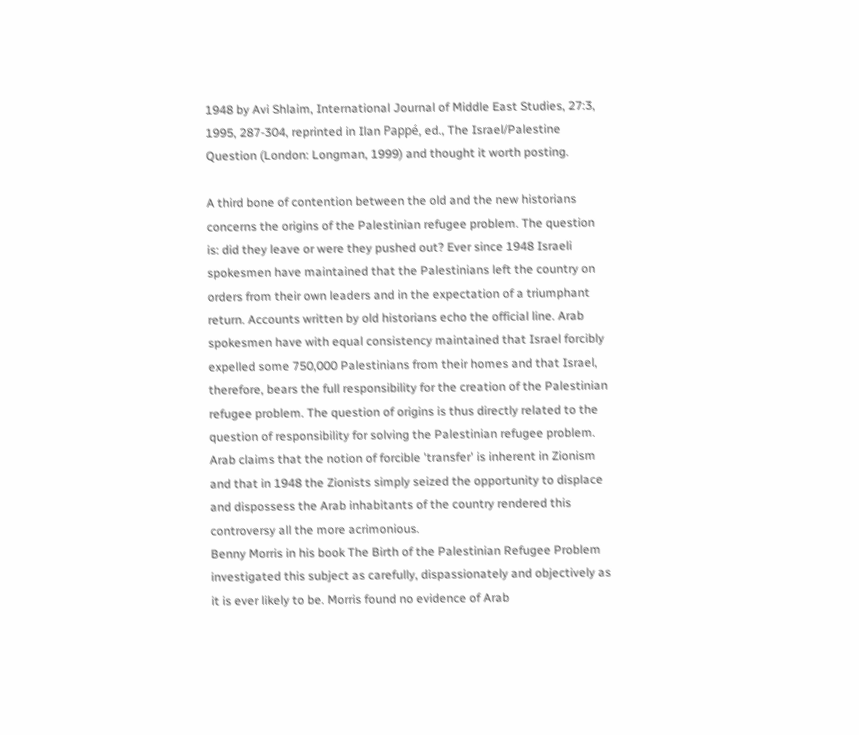1948 by Avi Shlaim, International Journal of Middle East Studies, 27:3, 1995, 287-304, reprinted in Ilan Pappé, ed., The Israel/Palestine Question (London: Longman, 1999) and thought it worth posting.

A third bone of contention between the old and the new historians concerns the origins of the Palestinian refugee problem. The question is: did they leave or were they pushed out? Ever since 1948 Israeli spokesmen have maintained that the Palestinians left the country on orders from their own leaders and in the expectation of a triumphant return. Accounts written by old historians echo the official line. Arab spokesmen have with equal consistency maintained that Israel forcibly expelled some 750,000 Palestinians from their homes and that Israel, therefore, bears the full responsibility for the creation of the Palestinian refugee problem. The question of origins is thus directly related to the question of responsibility for solving the Palestinian refugee problem. Arab claims that the notion of forcible 'transfer' is inherent in Zionism and that in 1948 the Zionists simply seized the opportunity to displace and dispossess the Arab inhabitants of the country rendered this controversy all the more acrimonious.
Benny Morris in his book The Birth of the Palestinian Refugee Problem investigated this subject as carefully, dispassionately and objectively as it is ever likely to be. Morris found no evidence of Arab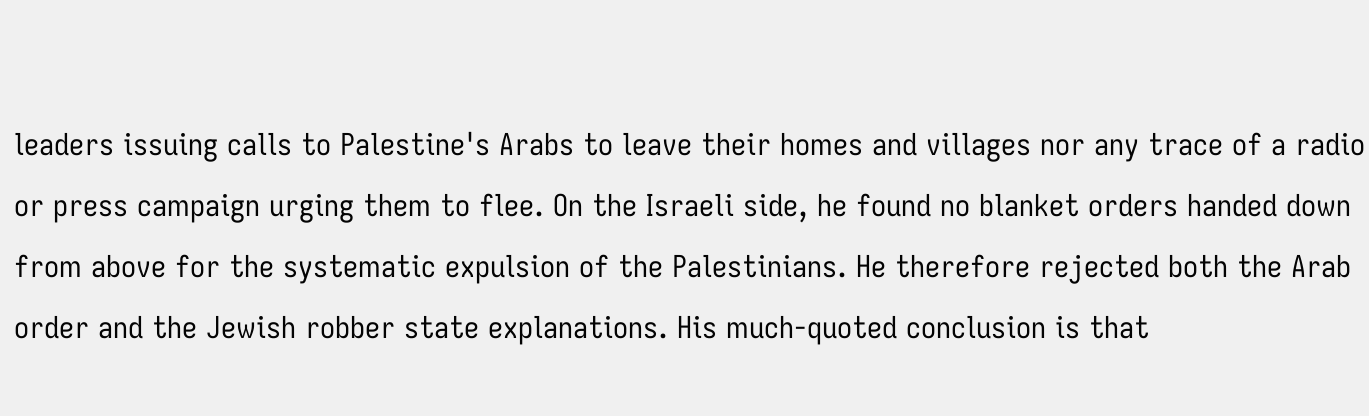leaders issuing calls to Palestine's Arabs to leave their homes and villages nor any trace of a radio or press campaign urging them to flee. On the Israeli side, he found no blanket orders handed down from above for the systematic expulsion of the Palestinians. He therefore rejected both the Arab order and the Jewish robber state explanations. His much-quoted conclusion is that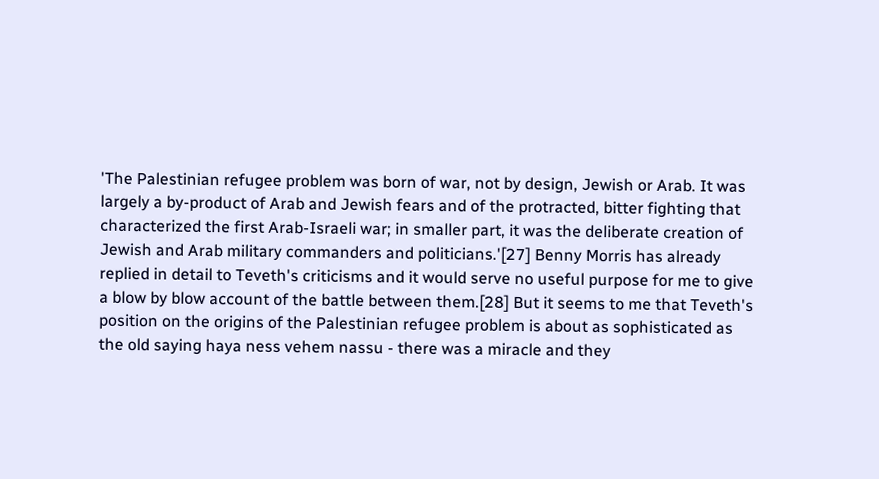'The Palestinian refugee problem was born of war, not by design, Jewish or Arab. It was largely a by-product of Arab and Jewish fears and of the protracted, bitter fighting that characterized the first Arab-Israeli war; in smaller part, it was the deliberate creation of Jewish and Arab military commanders and politicians.'[27] Benny Morris has already replied in detail to Teveth's criticisms and it would serve no useful purpose for me to give a blow by blow account of the battle between them.[28] But it seems to me that Teveth's position on the origins of the Palestinian refugee problem is about as sophisticated as the old saying haya ness vehem nassu - there was a miracle and they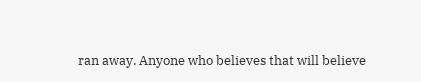ran away. Anyone who believes that will believe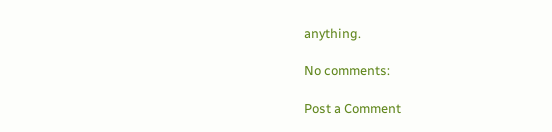anything.

No comments:

Post a Comment